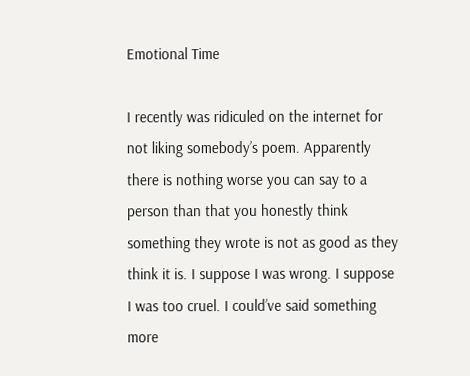Emotional Time

I recently was ridiculed on the internet for not liking somebody’s poem. Apparently there is nothing worse you can say to a person than that you honestly think something they wrote is not as good as they think it is. I suppose I was wrong. I suppose I was too cruel. I could’ve said something more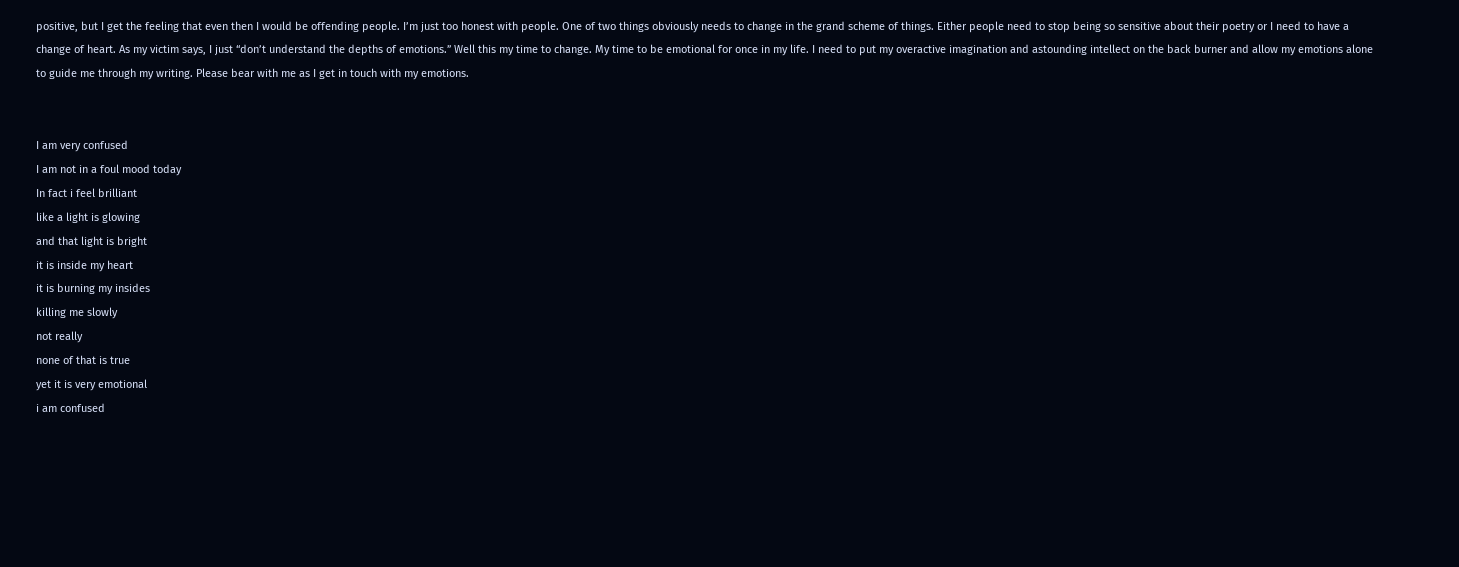positive, but I get the feeling that even then I would be offending people. I’m just too honest with people. One of two things obviously needs to change in the grand scheme of things. Either people need to stop being so sensitive about their poetry or I need to have a change of heart. As my victim says, I just “don’t understand the depths of emotions.” Well this my time to change. My time to be emotional for once in my life. I need to put my overactive imagination and astounding intellect on the back burner and allow my emotions alone to guide me through my writing. Please bear with me as I get in touch with my emotions.


I am very confused
I am not in a foul mood today
In fact i feel brilliant
like a light is glowing
and that light is bright
it is inside my heart
it is burning my insides
killing me slowly
not really
none of that is true
yet it is very emotional
i am confused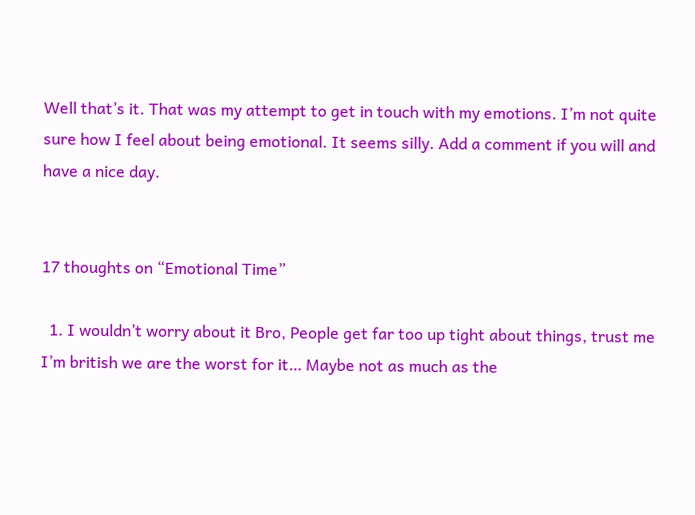Well that’s it. That was my attempt to get in touch with my emotions. I’m not quite sure how I feel about being emotional. It seems silly. Add a comment if you will and have a nice day.


17 thoughts on “Emotional Time”

  1. I wouldn’t worry about it Bro, People get far too up tight about things, trust me I’m british we are the worst for it… Maybe not as much as the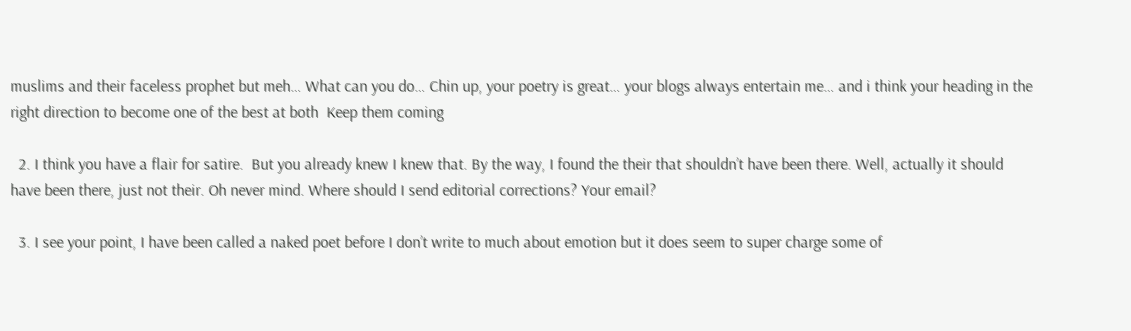muslims and their faceless prophet but meh… What can you do… Chin up, your poetry is great… your blogs always entertain me… and i think your heading in the right direction to become one of the best at both  Keep them coming

  2. I think you have a flair for satire.  But you already knew I knew that. By the way, I found the their that shouldn’t have been there. Well, actually it should have been there, just not their. Oh never mind. Where should I send editorial corrections? Your email?

  3. I see your point, I have been called a naked poet before I don’t write to much about emotion but it does seem to super charge some of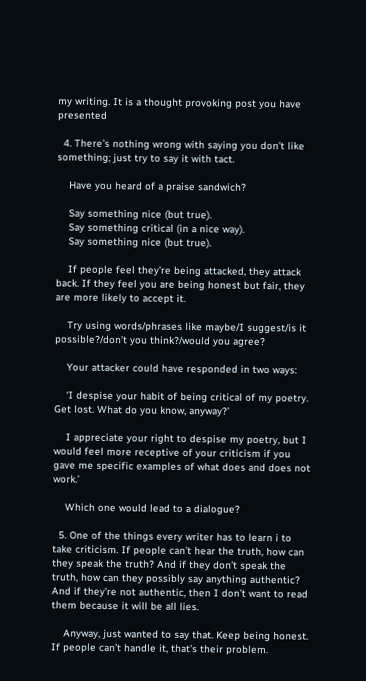my writing. It is a thought provoking post you have presented

  4. There’s nothing wrong with saying you don’t like something; just try to say it with tact.

    Have you heard of a praise sandwich?

    Say something nice (but true).
    Say something critical (in a nice way).
    Say something nice (but true).

    If people feel they’re being attacked, they attack back. If they feel you are being honest but fair, they are more likely to accept it.

    Try using words/phrases like maybe/I suggest/is it possible?/don’t you think?/would you agree?

    Your attacker could have responded in two ways:

    ‘I despise your habit of being critical of my poetry. Get lost. What do you know, anyway?’

    I appreciate your right to despise my poetry, but I would feel more receptive of your criticism if you gave me specific examples of what does and does not work.’

    Which one would lead to a dialogue?

  5. One of the things every writer has to learn i to take criticism. If people can’t hear the truth, how can they speak the truth? And if they don’t speak the truth, how can they possibly say anything authentic? And if they’re not authentic, then I don’t want to read them because it will be all lies.

    Anyway, just wanted to say that. Keep being honest. If people can’t handle it, that’s their problem.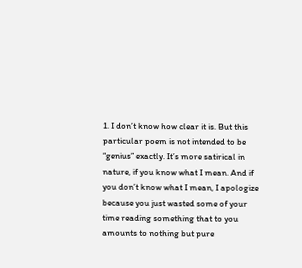1. I don’t know how clear it is. But this particular poem is not intended to be “genius” exactly. It’s more satirical in nature, if you know what I mean. And if you don’t know what I mean, I apologize because you just wasted some of your time reading something that to you amounts to nothing but pure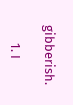gibberish.

      1. I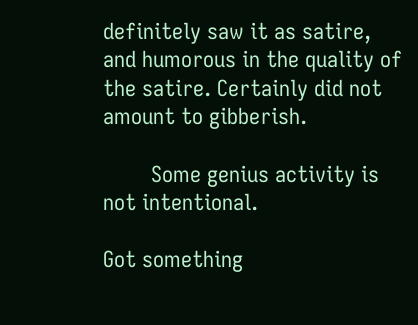definitely saw it as satire, and humorous in the quality of the satire. Certainly did not amount to gibberish.

        Some genius activity is not intentional.

Got something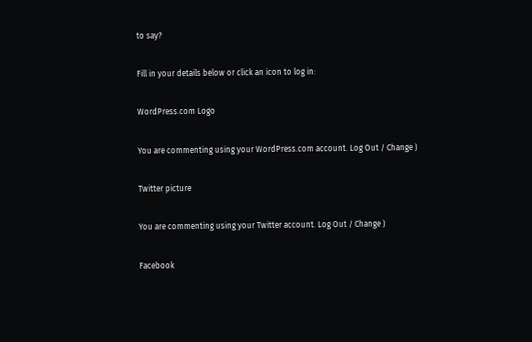to say?

Fill in your details below or click an icon to log in:

WordPress.com Logo

You are commenting using your WordPress.com account. Log Out / Change )

Twitter picture

You are commenting using your Twitter account. Log Out / Change )

Facebook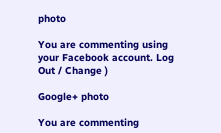photo

You are commenting using your Facebook account. Log Out / Change )

Google+ photo

You are commenting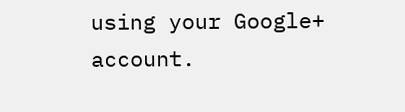using your Google+ account.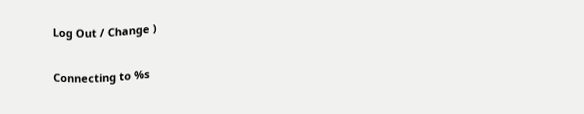Log Out / Change )

Connecting to %s